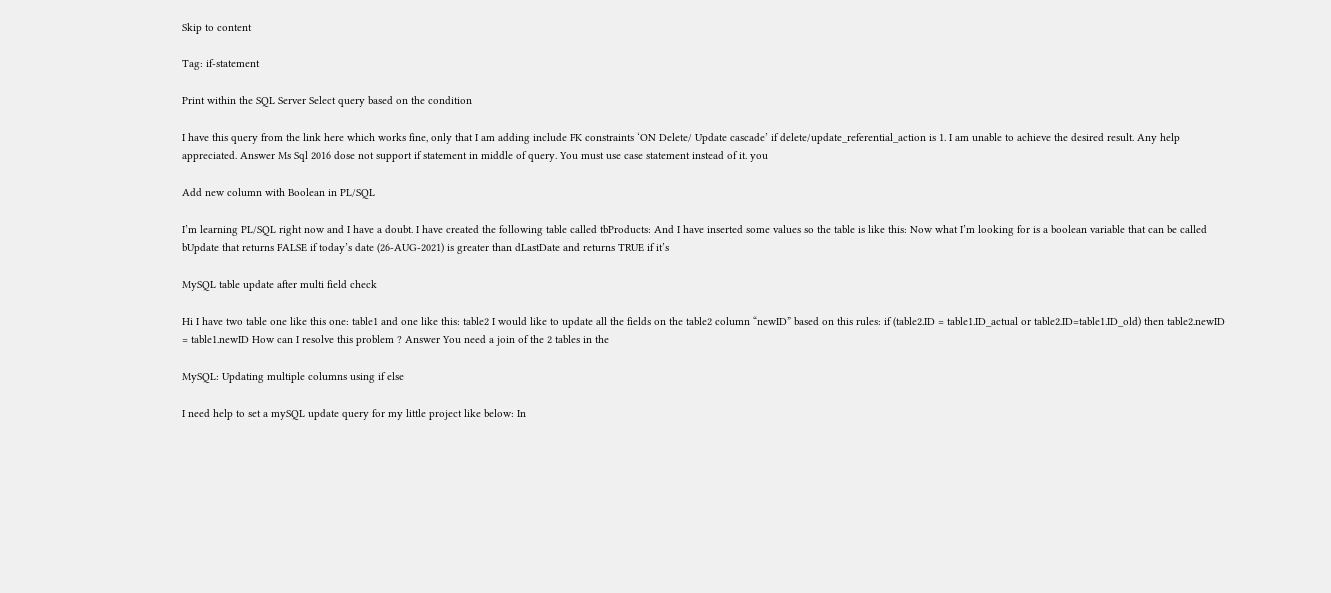Skip to content

Tag: if-statement

Print within the SQL Server Select query based on the condition

I have this query from the link here which works fine, only that I am adding include FK constraints ‘ON Delete/ Update cascade’ if delete/update_referential_action is 1. I am unable to achieve the desired result. Any help appreciated. Answer Ms Sql 2016 dose not support if statement in middle of query. You must use case statement instead of it. you

Add new column with Boolean in PL/SQL

I’m learning PL/SQL right now and I have a doubt. I have created the following table called tbProducts: And I have inserted some values so the table is like this: Now what I’m looking for is a boolean variable that can be called bUpdate that returns FALSE if today’s date (26-AUG-2021) is greater than dLastDate and returns TRUE if it’s

MySQL table update after multi field check

Hi I have two table one like this one: table1 and one like this: table2 I would like to update all the fields on the table2 column “newID” based on this rules: if (table2.ID = table1.ID_actual or table2.ID=table1.ID_old) then table2.newID = table1.newID How can I resolve this problem ? Answer You need a join of the 2 tables in the

MySQL: Updating multiple columns using if else

I need help to set a mySQL update query for my little project like below: In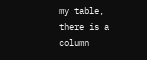my table, there is a column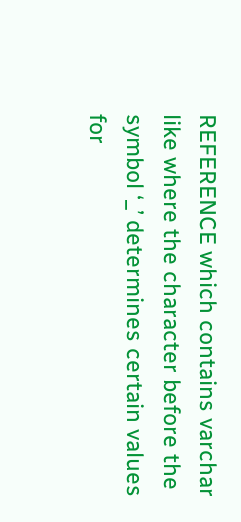REFERENCE which contains varchar like where the character before the symbol ‘_’ determines certain values for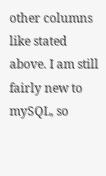other columns like stated above. I am still fairly new to mySQL, so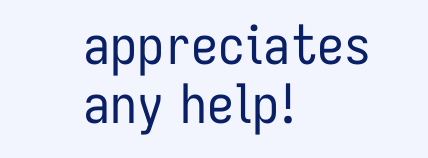appreciates any help!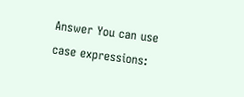Answer You can use case expressions: